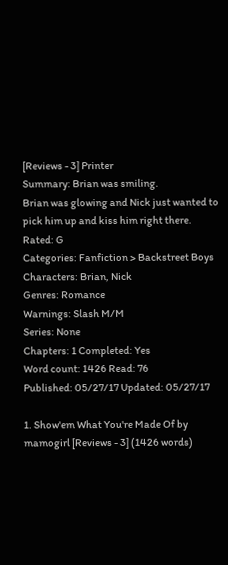[Reviews - 3] Printer
Summary: Brian was smiling.
Brian was glowing and Nick just wanted to pick him up and kiss him right there.
Rated: G
Categories: Fanfiction > Backstreet Boys Characters: Brian, Nick
Genres: Romance
Warnings: Slash M/M
Series: None
Chapters: 1 Completed: Yes
Word count: 1426 Read: 76
Published: 05/27/17 Updated: 05/27/17

1. Show'em What You're Made Of by mamogirl [Reviews - 3] (1426 words)